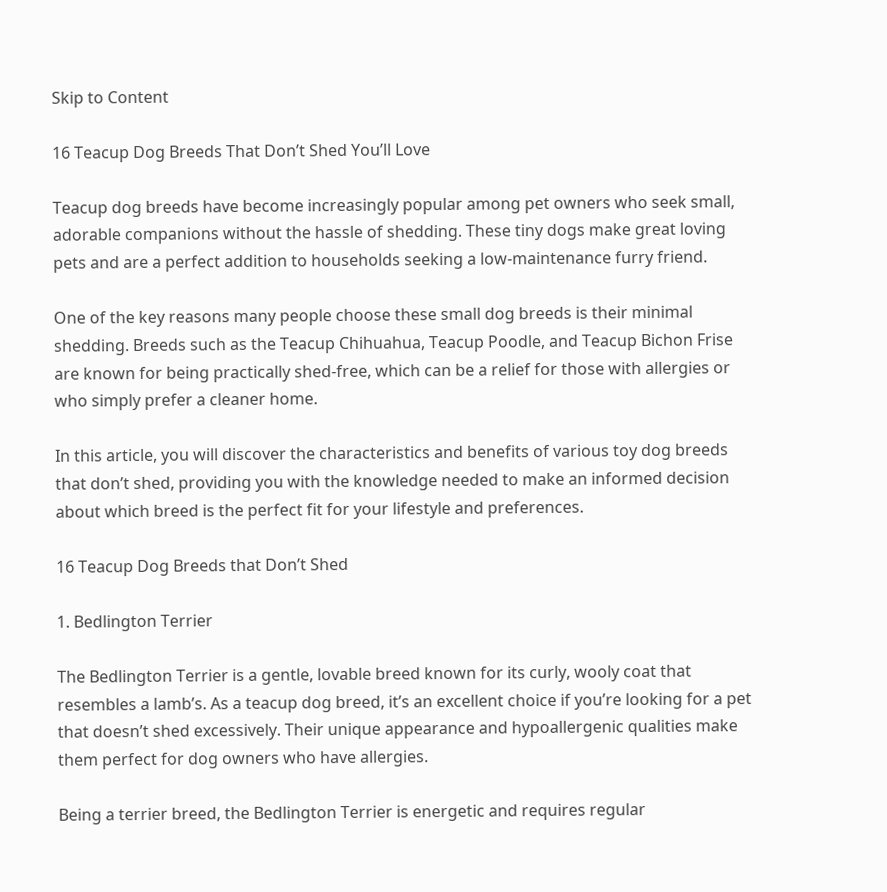Skip to Content

16 Teacup Dog Breeds That Don’t Shed You’ll Love

Teacup dog breeds have become increasingly popular among pet owners who seek small, adorable companions without the hassle of shedding. These tiny dogs make great loving pets and are a perfect addition to households seeking a low-maintenance furry friend.

One of the key reasons many people choose these small dog breeds is their minimal shedding. Breeds such as the Teacup Chihuahua, Teacup Poodle, and Teacup Bichon Frise are known for being practically shed-free, which can be a relief for those with allergies or who simply prefer a cleaner home.

In this article, you will discover the characteristics and benefits of various toy dog breeds that don’t shed, providing you with the knowledge needed to make an informed decision about which breed is the perfect fit for your lifestyle and preferences.

16 Teacup Dog Breeds that Don’t Shed

1. Bedlington Terrier

The Bedlington Terrier is a gentle, lovable breed known for its curly, wooly coat that resembles a lamb’s. As a teacup dog breed, it’s an excellent choice if you’re looking for a pet that doesn’t shed excessively. Their unique appearance and hypoallergenic qualities make them perfect for dog owners who have allergies.

Being a terrier breed, the Bedlington Terrier is energetic and requires regular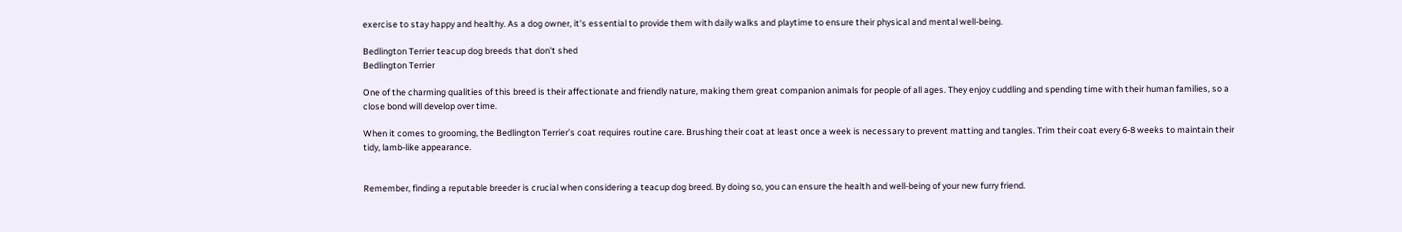exercise to stay happy and healthy. As a dog owner, it’s essential to provide them with daily walks and playtime to ensure their physical and mental well-being.

Bedlington Terrier teacup dog breeds that don't shed
Bedlington Terrier

One of the charming qualities of this breed is their affectionate and friendly nature, making them great companion animals for people of all ages. They enjoy cuddling and spending time with their human families, so a close bond will develop over time.

When it comes to grooming, the Bedlington Terrier’s coat requires routine care. Brushing their coat at least once a week is necessary to prevent matting and tangles. Trim their coat every 6-8 weeks to maintain their tidy, lamb-like appearance.


Remember, finding a reputable breeder is crucial when considering a teacup dog breed. By doing so, you can ensure the health and well-being of your new furry friend.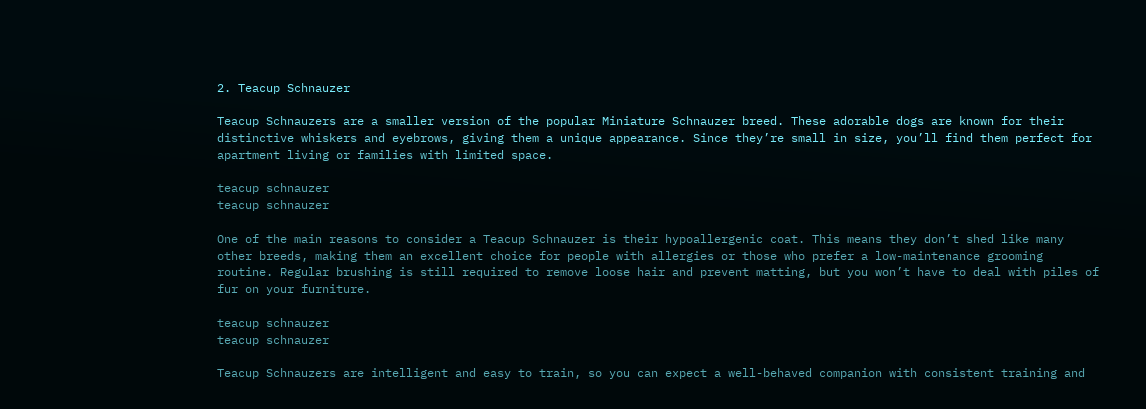2. Teacup Schnauzer

Teacup Schnauzers are a smaller version of the popular Miniature Schnauzer breed. These adorable dogs are known for their distinctive whiskers and eyebrows, giving them a unique appearance. Since they’re small in size, you’ll find them perfect for apartment living or families with limited space.

teacup schnauzer
teacup schnauzer

One of the main reasons to consider a Teacup Schnauzer is their hypoallergenic coat. This means they don’t shed like many other breeds, making them an excellent choice for people with allergies or those who prefer a low-maintenance grooming routine. Regular brushing is still required to remove loose hair and prevent matting, but you won’t have to deal with piles of fur on your furniture.

teacup schnauzer
teacup schnauzer

Teacup Schnauzers are intelligent and easy to train, so you can expect a well-behaved companion with consistent training and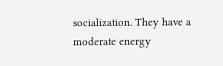socialization. They have a moderate energy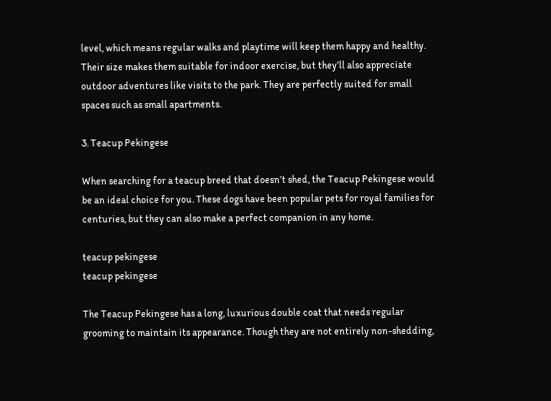level, which means regular walks and playtime will keep them happy and healthy. Their size makes them suitable for indoor exercise, but they’ll also appreciate outdoor adventures like visits to the park. They are perfectly suited for small spaces such as small apartments.

3. Teacup Pekingese

When searching for a teacup breed that doesn’t shed, the Teacup Pekingese would be an ideal choice for you. These dogs have been popular pets for royal families for centuries, but they can also make a perfect companion in any home.

teacup pekingese
teacup pekingese

The Teacup Pekingese has a long, luxurious double coat that needs regular grooming to maintain its appearance. Though they are not entirely non-shedding,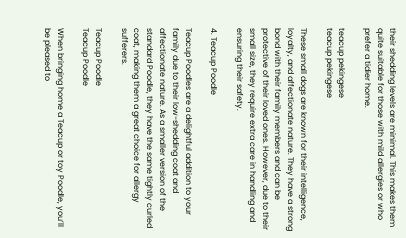their shedding levels are minimal. This makes them quite suitable for those with mild allergies or who prefer a tidier home.

teacup pekingese
teacup pekingese

These small dogs are known for their intelligence, loyalty, and affectionate nature. They have a strong bond with their family members and can be protective of their loved ones. However, due to their small size, they require extra care in handling and ensuring their safety.

4. Teacup Poodle

Teacup Poodles are a delightful addition to your family due to their low-shedding coat and affectionate nature. As a smaller version of the standard Poodle, they have the same tightly curled coat, making them a great choice for allergy sufferers.

Teacup Poodle
Teacup Poodle

When bringing home a Teacup or toy Poodle, you’ll be pleased to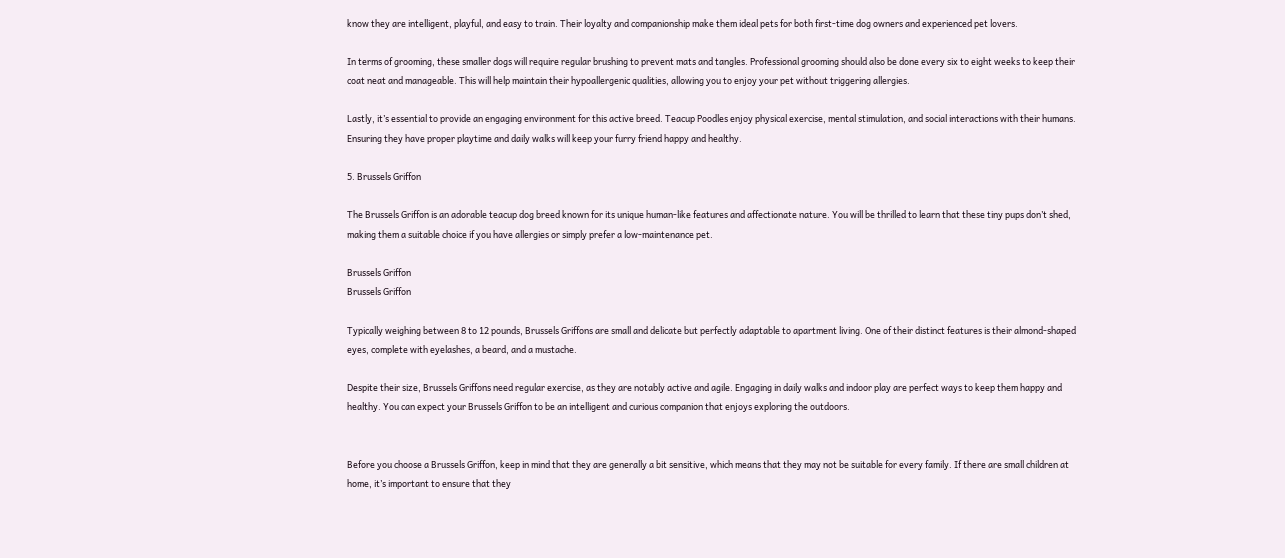know they are intelligent, playful, and easy to train. Their loyalty and companionship make them ideal pets for both first-time dog owners and experienced pet lovers.

In terms of grooming, these smaller dogs will require regular brushing to prevent mats and tangles. Professional grooming should also be done every six to eight weeks to keep their coat neat and manageable. This will help maintain their hypoallergenic qualities, allowing you to enjoy your pet without triggering allergies.

Lastly, it’s essential to provide an engaging environment for this active breed. Teacup Poodles enjoy physical exercise, mental stimulation, and social interactions with their humans. Ensuring they have proper playtime and daily walks will keep your furry friend happy and healthy.

5. Brussels Griffon

The Brussels Griffon is an adorable teacup dog breed known for its unique human-like features and affectionate nature. You will be thrilled to learn that these tiny pups don’t shed, making them a suitable choice if you have allergies or simply prefer a low-maintenance pet.

Brussels Griffon
Brussels Griffon

Typically weighing between 8 to 12 pounds, Brussels Griffons are small and delicate but perfectly adaptable to apartment living. One of their distinct features is their almond-shaped eyes, complete with eyelashes, a beard, and a mustache.

Despite their size, Brussels Griffons need regular exercise, as they are notably active and agile. Engaging in daily walks and indoor play are perfect ways to keep them happy and healthy. You can expect your Brussels Griffon to be an intelligent and curious companion that enjoys exploring the outdoors.


Before you choose a Brussels Griffon, keep in mind that they are generally a bit sensitive, which means that they may not be suitable for every family. If there are small children at home, it’s important to ensure that they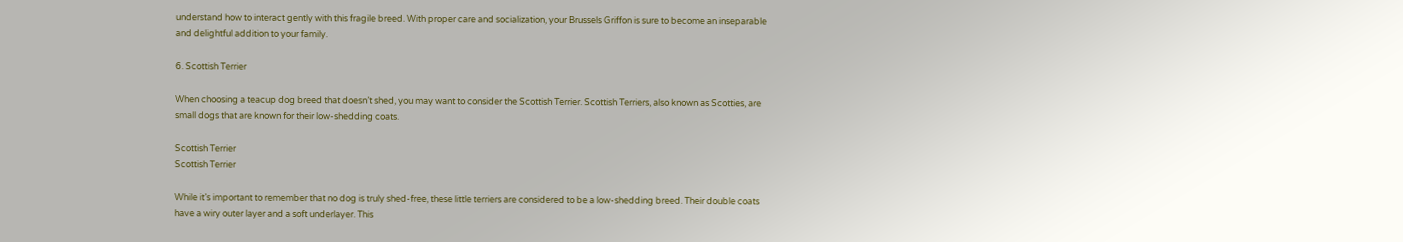understand how to interact gently with this fragile breed. With proper care and socialization, your Brussels Griffon is sure to become an inseparable and delightful addition to your family.

6. Scottish Terrier

When choosing a teacup dog breed that doesn’t shed, you may want to consider the Scottish Terrier. Scottish Terriers, also known as Scotties, are small dogs that are known for their low-shedding coats.

Scottish Terrier
Scottish Terrier

While it’s important to remember that no dog is truly shed-free, these little terriers are considered to be a low-shedding breed. Their double coats have a wiry outer layer and a soft underlayer. This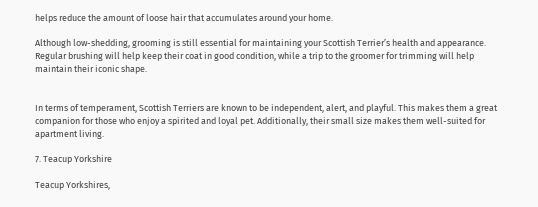helps reduce the amount of loose hair that accumulates around your home.

Although low-shedding, grooming is still essential for maintaining your Scottish Terrier’s health and appearance. Regular brushing will help keep their coat in good condition, while a trip to the groomer for trimming will help maintain their iconic shape.


In terms of temperament, Scottish Terriers are known to be independent, alert, and playful. This makes them a great companion for those who enjoy a spirited and loyal pet. Additionally, their small size makes them well-suited for apartment living.

7. Teacup Yorkshire

Teacup Yorkshires,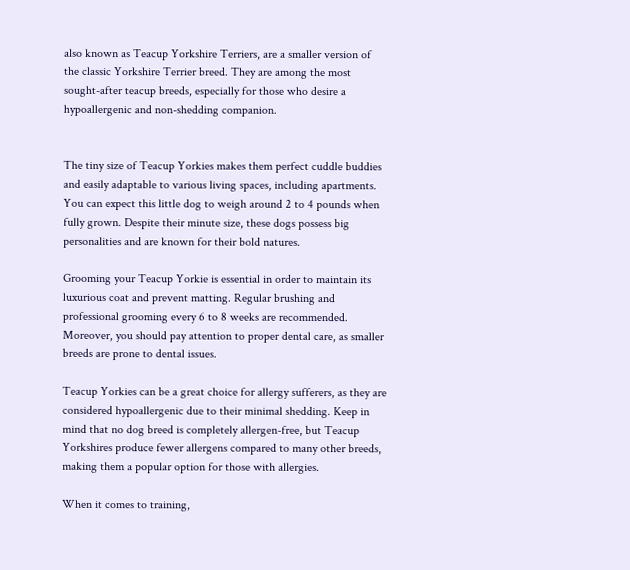also known as Teacup Yorkshire Terriers, are a smaller version of the classic Yorkshire Terrier breed. They are among the most sought-after teacup breeds, especially for those who desire a hypoallergenic and non-shedding companion.


The tiny size of Teacup Yorkies makes them perfect cuddle buddies and easily adaptable to various living spaces, including apartments. You can expect this little dog to weigh around 2 to 4 pounds when fully grown. Despite their minute size, these dogs possess big personalities and are known for their bold natures.

Grooming your Teacup Yorkie is essential in order to maintain its luxurious coat and prevent matting. Regular brushing and professional grooming every 6 to 8 weeks are recommended. Moreover, you should pay attention to proper dental care, as smaller breeds are prone to dental issues.

Teacup Yorkies can be a great choice for allergy sufferers, as they are considered hypoallergenic due to their minimal shedding. Keep in mind that no dog breed is completely allergen-free, but Teacup Yorkshires produce fewer allergens compared to many other breeds, making them a popular option for those with allergies.

When it comes to training,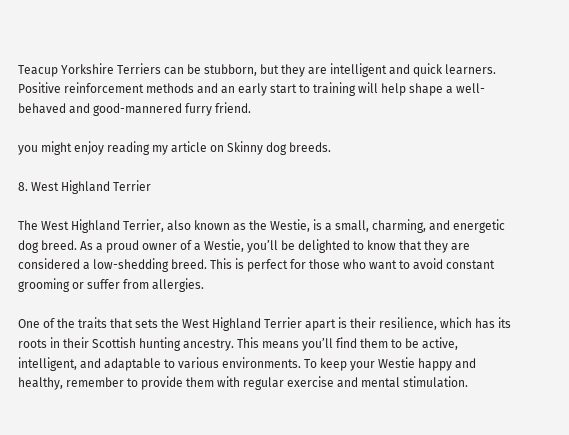Teacup Yorkshire Terriers can be stubborn, but they are intelligent and quick learners. Positive reinforcement methods and an early start to training will help shape a well-behaved and good-mannered furry friend.

you might enjoy reading my article on Skinny dog breeds.

8. West Highland Terrier

The West Highland Terrier, also known as the Westie, is a small, charming, and energetic dog breed. As a proud owner of a Westie, you’ll be delighted to know that they are considered a low-shedding breed. This is perfect for those who want to avoid constant grooming or suffer from allergies.

One of the traits that sets the West Highland Terrier apart is their resilience, which has its roots in their Scottish hunting ancestry. This means you’ll find them to be active, intelligent, and adaptable to various environments. To keep your Westie happy and healthy, remember to provide them with regular exercise and mental stimulation.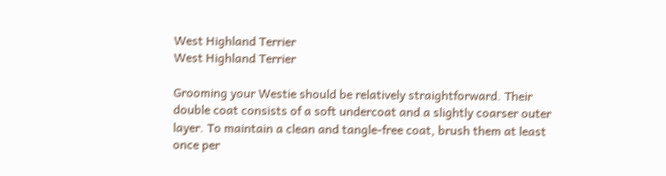West Highland Terrier
West Highland Terrier

Grooming your Westie should be relatively straightforward. Their double coat consists of a soft undercoat and a slightly coarser outer layer. To maintain a clean and tangle-free coat, brush them at least once per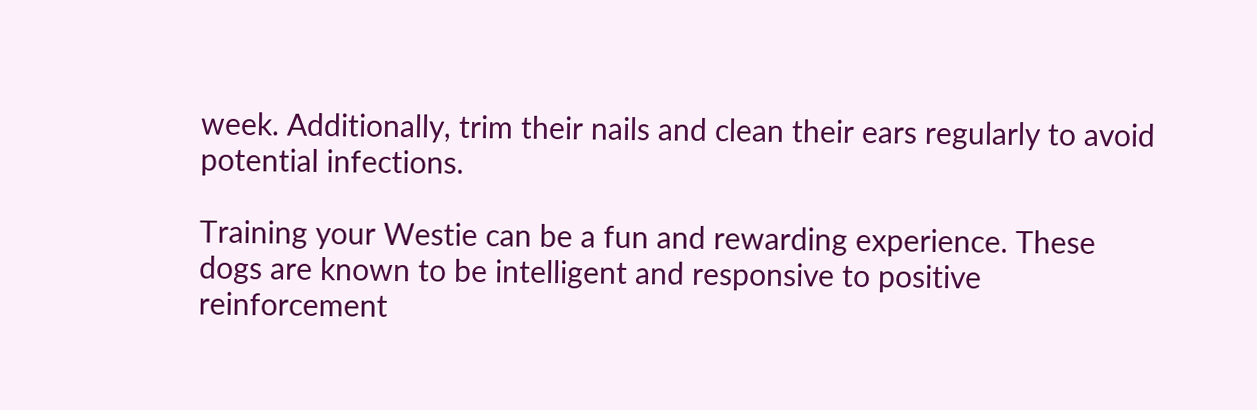week. Additionally, trim their nails and clean their ears regularly to avoid potential infections.

Training your Westie can be a fun and rewarding experience. These dogs are known to be intelligent and responsive to positive reinforcement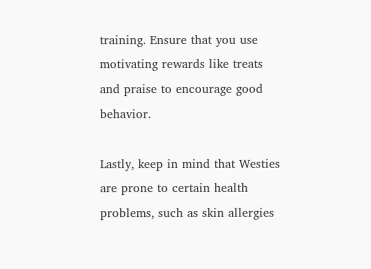training. Ensure that you use motivating rewards like treats and praise to encourage good behavior.

Lastly, keep in mind that Westies are prone to certain health problems, such as skin allergies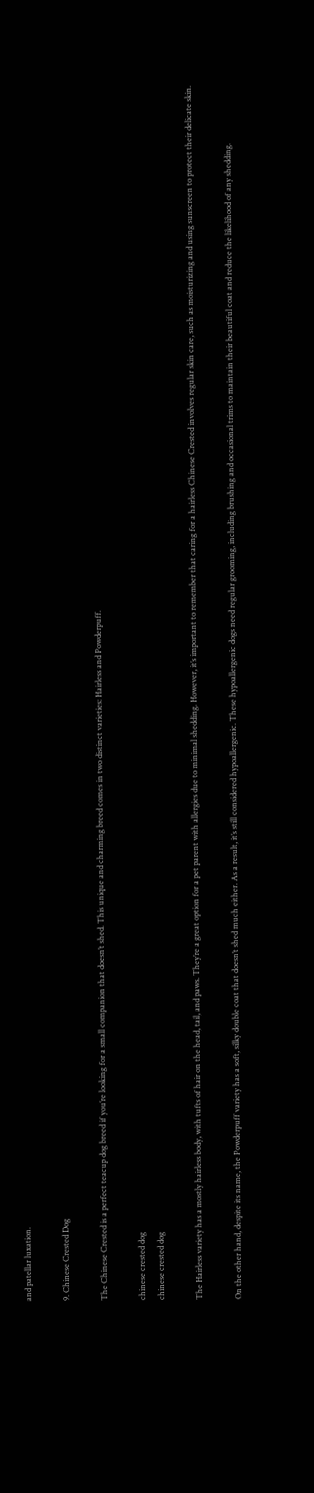and patellar luxation.

9. Chinese Crested Dog

The Chinese Crested is a perfect teacup dog breed if you’re looking for a small companion that doesn’t shed. This unique and charming breed comes in two distinct varieties: Hairless and Powderpuff.

chinese crested dog
chinese crested dog

The Hairless variety has a mostly hairless body, with tufts of hair on the head, tail, and paws. They’re a great option for a pet parent with allergies due to minimal shedding. However, it’s important to remember that caring for a hairless Chinese Crested involves regular skin care, such as moisturizing and using sunscreen to protect their delicate skin.

On the other hand, despite its name, the Powderpuff variety has a soft, silky double coat that doesn’t shed much either. As a result, it’s still considered hypoallergenic. These hypoallergenic dogs need regular grooming, including brushing and occasional trims to maintain their beautiful coat and reduce the likelihood of any shedding.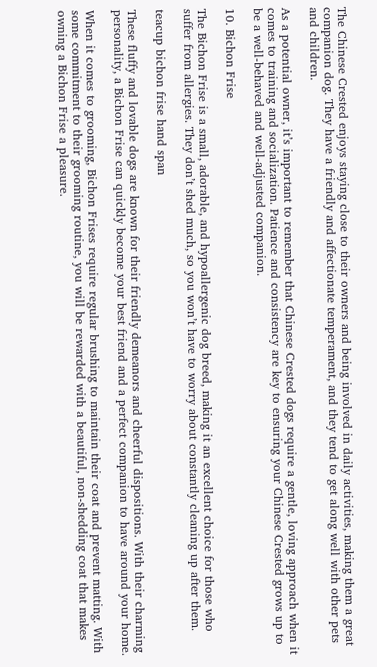The Chinese Crested enjoys staying close to their owners and being involved in daily activities, making them a great companion dog. They have a friendly and affectionate temperament, and they tend to get along well with other pets and children.

As a potential owner, it’s important to remember that Chinese Crested dogs require a gentle, loving approach when it comes to training and socialization. Patience and consistency are key to ensuring your Chinese Crested grows up to be a well-behaved and well-adjusted companion.

10. Bichon Frise

The Bichon Frise is a small, adorable, and hypoallergenic dog breed, making it an excellent choice for those who suffer from allergies. They don’t shed much, so you won’t have to worry about constantly cleaning up after them.

teacup bichon frise hand span

These fluffy and lovable dogs are known for their friendly demeanors and cheerful dispositions. With their charming personality, a Bichon Frise can quickly become your best friend and a perfect companion to have around your home.

When it comes to grooming, Bichon Frises require regular brushing to maintain their coat and prevent matting. With some commitment to their grooming routine, you will be rewarded with a beautiful, non-shedding coat that makes owning a Bichon Frise a pleasure.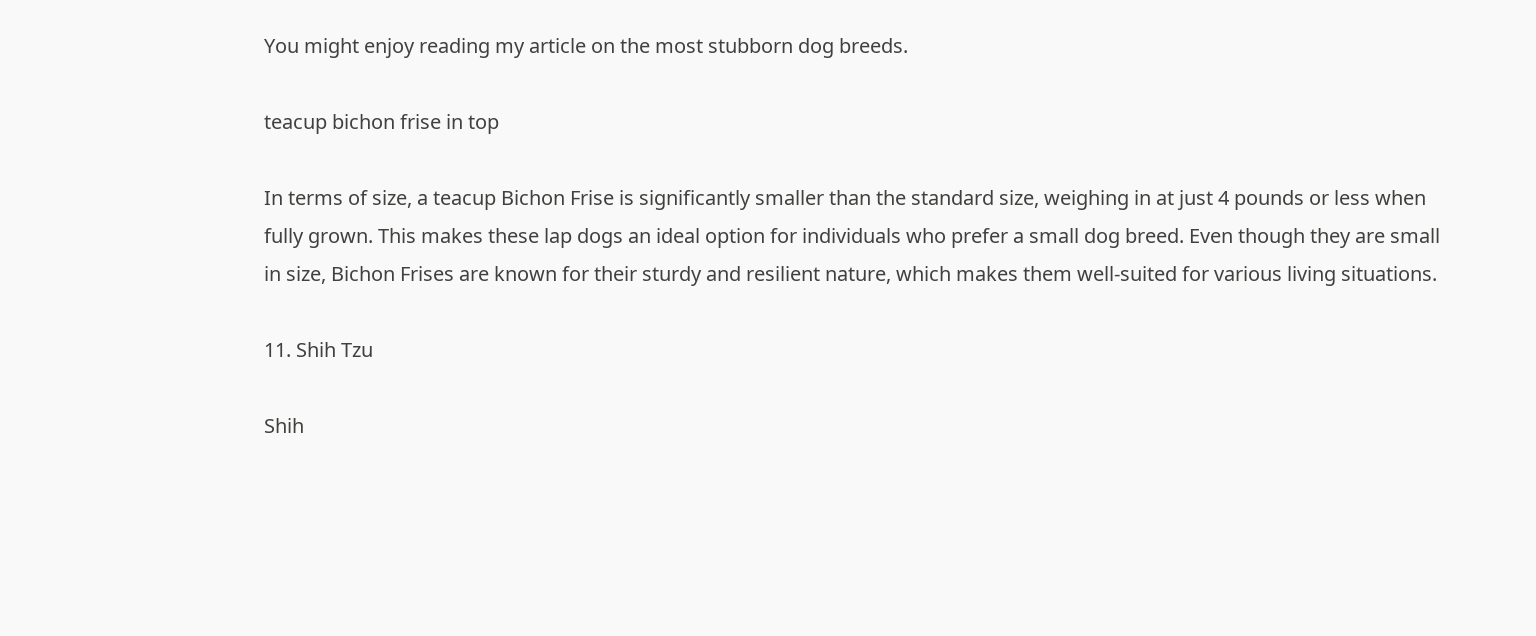You might enjoy reading my article on the most stubborn dog breeds.

teacup bichon frise in top

In terms of size, a teacup Bichon Frise is significantly smaller than the standard size, weighing in at just 4 pounds or less when fully grown. This makes these lap dogs an ideal option for individuals who prefer a small dog breed. Even though they are small in size, Bichon Frises are known for their sturdy and resilient nature, which makes them well-suited for various living situations.

11. Shih Tzu

Shih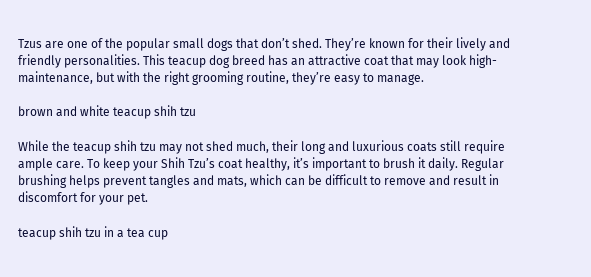Tzus are one of the popular small dogs that don’t shed. They’re known for their lively and friendly personalities. This teacup dog breed has an attractive coat that may look high-maintenance, but with the right grooming routine, they’re easy to manage.

brown and white teacup shih tzu

While the teacup shih tzu may not shed much, their long and luxurious coats still require ample care. To keep your Shih Tzu’s coat healthy, it’s important to brush it daily. Regular brushing helps prevent tangles and mats, which can be difficult to remove and result in discomfort for your pet.

teacup shih tzu in a tea cup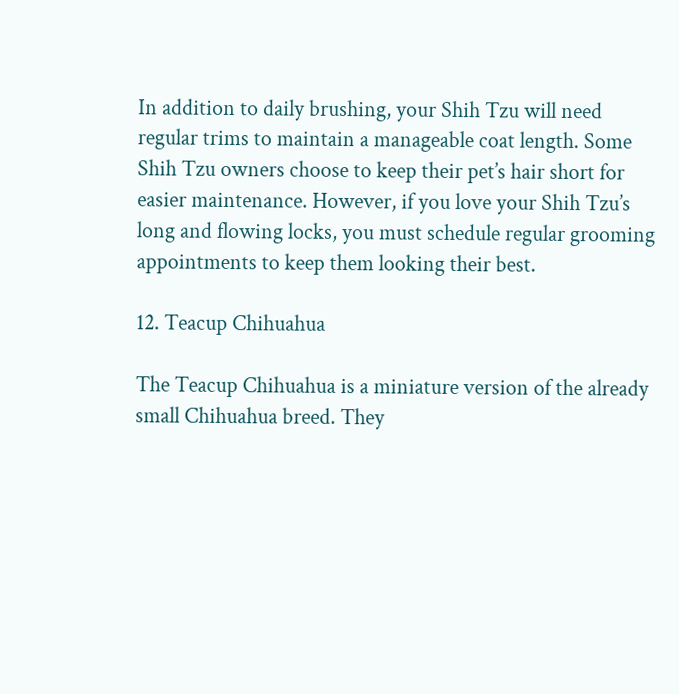In addition to daily brushing, your Shih Tzu will need regular trims to maintain a manageable coat length. Some Shih Tzu owners choose to keep their pet’s hair short for easier maintenance. However, if you love your Shih Tzu’s long and flowing locks, you must schedule regular grooming appointments to keep them looking their best.

12. Teacup Chihuahua

The Teacup Chihuahua is a miniature version of the already small Chihuahua breed. They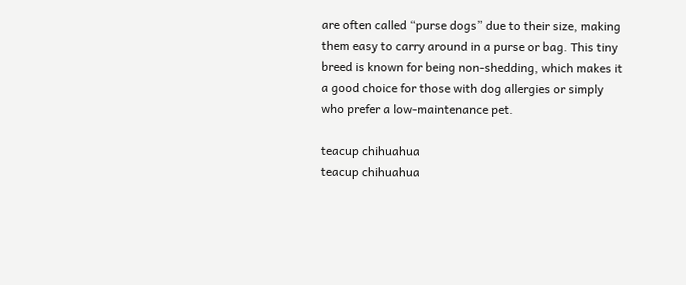are often called “purse dogs” due to their size, making them easy to carry around in a purse or bag. This tiny breed is known for being non-shedding, which makes it a good choice for those with dog allergies or simply who prefer a low-maintenance pet.

teacup chihuahua
teacup chihuahua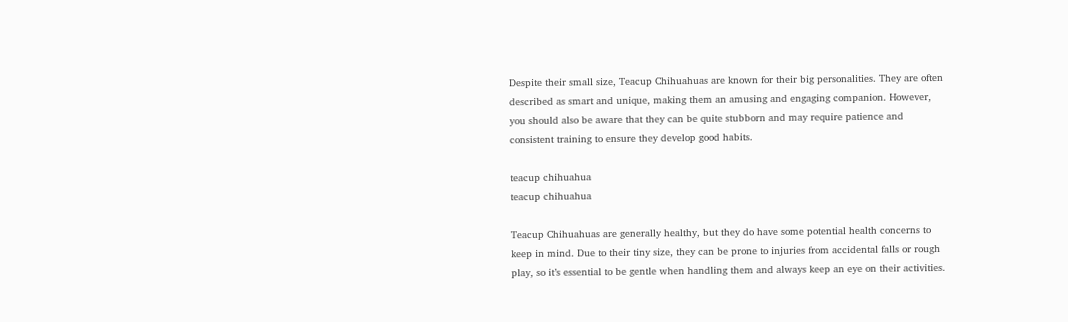Despite their small size, Teacup Chihuahuas are known for their big personalities. They are often described as smart and unique, making them an amusing and engaging companion. However, you should also be aware that they can be quite stubborn and may require patience and consistent training to ensure they develop good habits.

teacup chihuahua
teacup chihuahua

Teacup Chihuahuas are generally healthy, but they do have some potential health concerns to keep in mind. Due to their tiny size, they can be prone to injuries from accidental falls or rough play, so it’s essential to be gentle when handling them and always keep an eye on their activities.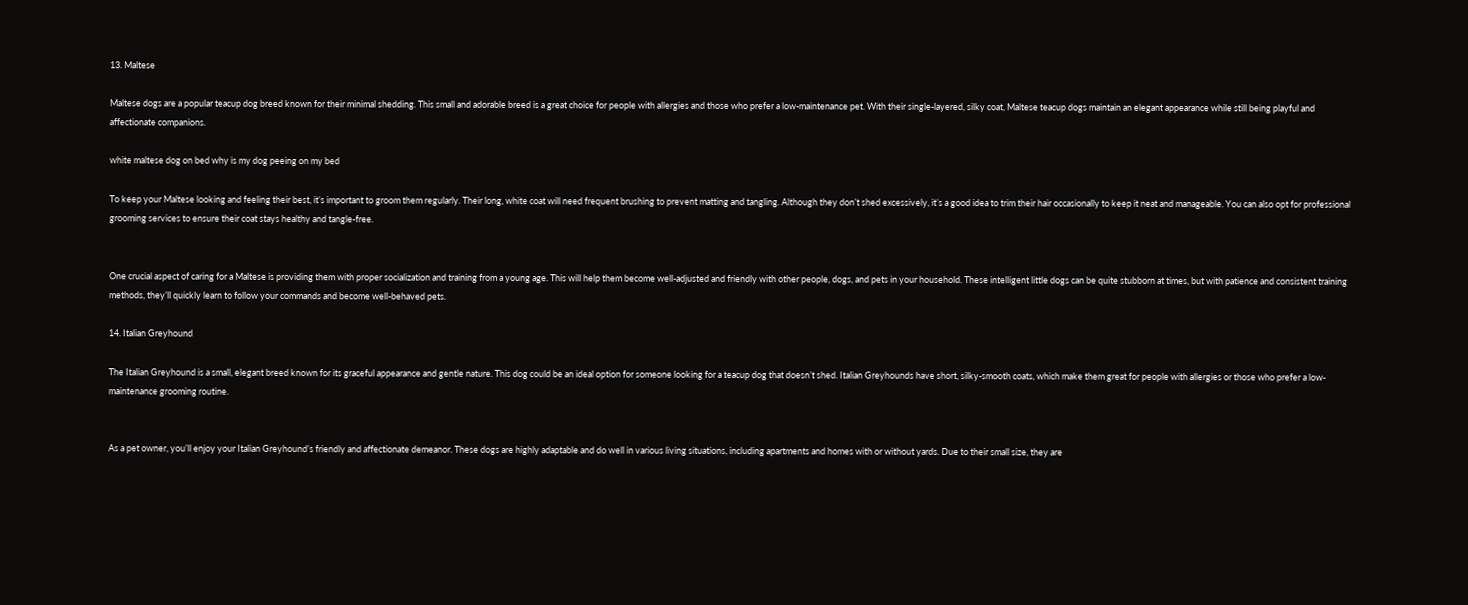13. Maltese

Maltese dogs are a popular teacup dog breed known for their minimal shedding. This small and adorable breed is a great choice for people with allergies and those who prefer a low-maintenance pet. With their single-layered, silky coat, Maltese teacup dogs maintain an elegant appearance while still being playful and affectionate companions.

white maltese dog on bed why is my dog peeing on my bed

To keep your Maltese looking and feeling their best, it’s important to groom them regularly. Their long, white coat will need frequent brushing to prevent matting and tangling. Although they don’t shed excessively, it’s a good idea to trim their hair occasionally to keep it neat and manageable. You can also opt for professional grooming services to ensure their coat stays healthy and tangle-free.


One crucial aspect of caring for a Maltese is providing them with proper socialization and training from a young age. This will help them become well-adjusted and friendly with other people, dogs, and pets in your household. These intelligent little dogs can be quite stubborn at times, but with patience and consistent training methods, they’ll quickly learn to follow your commands and become well-behaved pets.

14. Italian Greyhound

The Italian Greyhound is a small, elegant breed known for its graceful appearance and gentle nature. This dog could be an ideal option for someone looking for a teacup dog that doesn’t shed. Italian Greyhounds have short, silky-smooth coats, which make them great for people with allergies or those who prefer a low-maintenance grooming routine.


As a pet owner, you’ll enjoy your Italian Greyhound’s friendly and affectionate demeanor. These dogs are highly adaptable and do well in various living situations, including apartments and homes with or without yards. Due to their small size, they are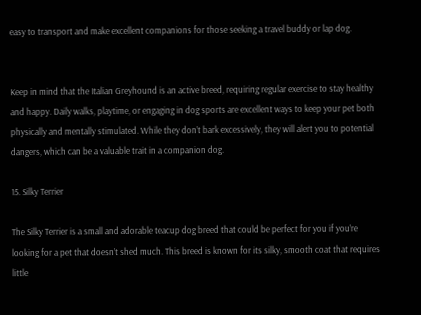easy to transport and make excellent companions for those seeking a travel buddy or lap dog.


Keep in mind that the Italian Greyhound is an active breed, requiring regular exercise to stay healthy and happy. Daily walks, playtime, or engaging in dog sports are excellent ways to keep your pet both physically and mentally stimulated. While they don’t bark excessively, they will alert you to potential dangers, which can be a valuable trait in a companion dog.

15. Silky Terrier

The Silky Terrier is a small and adorable teacup dog breed that could be perfect for you if you’re looking for a pet that doesn’t shed much. This breed is known for its silky, smooth coat that requires little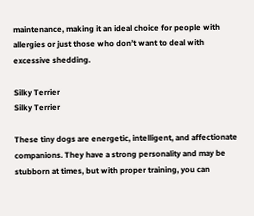maintenance, making it an ideal choice for people with allergies or just those who don’t want to deal with excessive shedding.

Silky Terrier
Silky Terrier

These tiny dogs are energetic, intelligent, and affectionate companions. They have a strong personality and may be stubborn at times, but with proper training, you can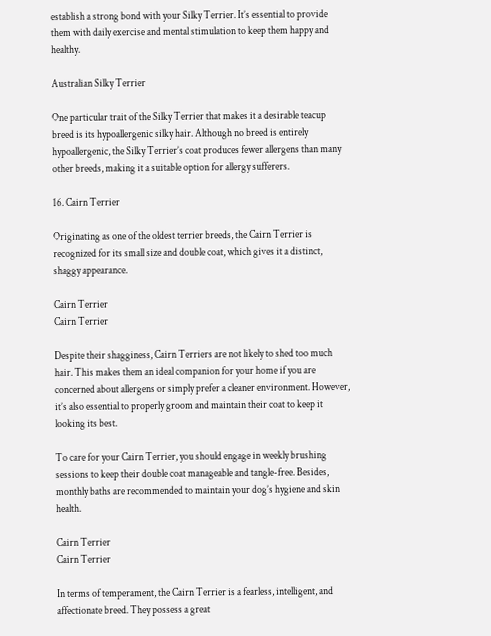establish a strong bond with your Silky Terrier. It’s essential to provide them with daily exercise and mental stimulation to keep them happy and healthy.

Australian Silky Terrier

One particular trait of the Silky Terrier that makes it a desirable teacup breed is its hypoallergenic silky hair. Although no breed is entirely hypoallergenic, the Silky Terrier’s coat produces fewer allergens than many other breeds, making it a suitable option for allergy sufferers.

16. Cairn Terrier

Originating as one of the oldest terrier breeds, the Cairn Terrier is recognized for its small size and double coat, which gives it a distinct, shaggy appearance.

Cairn Terrier
Cairn Terrier

Despite their shagginess, Cairn Terriers are not likely to shed too much hair. This makes them an ideal companion for your home if you are concerned about allergens or simply prefer a cleaner environment. However, it’s also essential to properly groom and maintain their coat to keep it looking its best.

To care for your Cairn Terrier, you should engage in weekly brushing sessions to keep their double coat manageable and tangle-free. Besides, monthly baths are recommended to maintain your dog’s hygiene and skin health.

Cairn Terrier
Cairn Terrier

In terms of temperament, the Cairn Terrier is a fearless, intelligent, and affectionate breed. They possess a great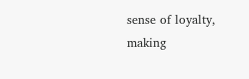sense of loyalty, making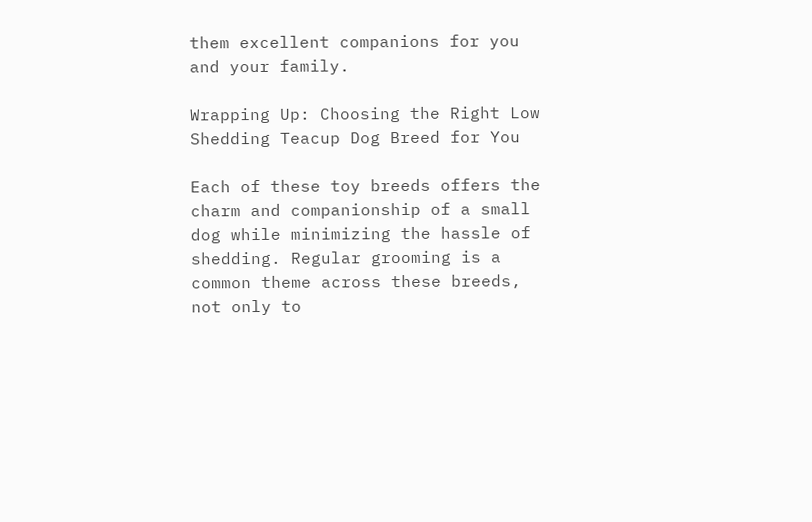them excellent companions for you and your family.

Wrapping Up: Choosing the Right Low Shedding Teacup Dog Breed for You

Each of these toy breeds offers the charm and companionship of a small dog while minimizing the hassle of shedding. Regular grooming is a common theme across these breeds, not only to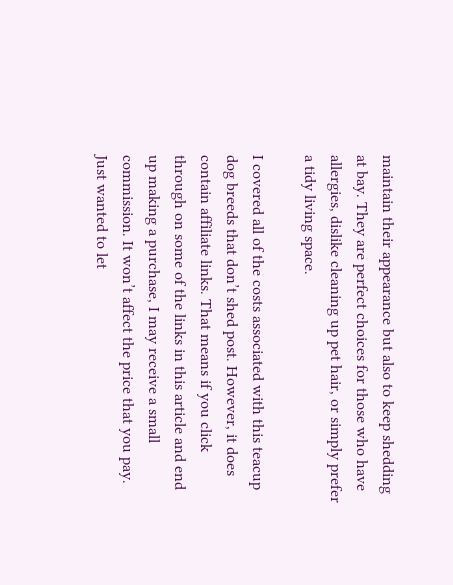maintain their appearance but also to keep shedding at bay. They are perfect choices for those who have allergies, dislike cleaning up pet hair, or simply prefer a tidy living space.

I covered all of the costs associated with this teacup dog breeds that don’t shed post. However, it does contain affiliate links. That means if you click through on some of the links in this article and end up making a purchase, I may receive a small commission. It won’t affect the price that you pay. Just wanted to let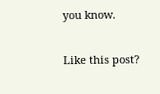you know.

Like this post?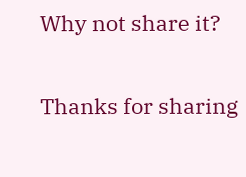Why not share it?

Thanks for sharing